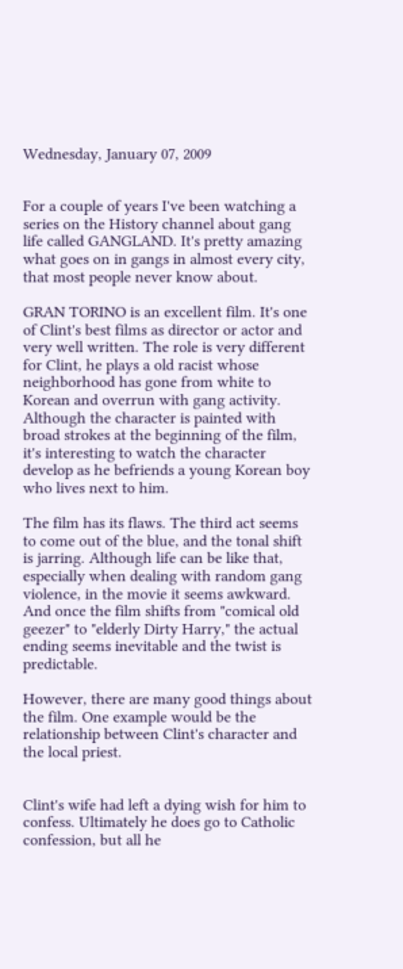Wednesday, January 07, 2009


For a couple of years I've been watching a series on the History channel about gang life called GANGLAND. It's pretty amazing what goes on in gangs in almost every city, that most people never know about.

GRAN TORINO is an excellent film. It's one of Clint's best films as director or actor and very well written. The role is very different for Clint, he plays a old racist whose neighborhood has gone from white to Korean and overrun with gang activity. Although the character is painted with broad strokes at the beginning of the film, it's interesting to watch the character develop as he befriends a young Korean boy who lives next to him.

The film has its flaws. The third act seems to come out of the blue, and the tonal shift is jarring. Although life can be like that, especially when dealing with random gang violence, in the movie it seems awkward. And once the film shifts from "comical old geezer" to "elderly Dirty Harry," the actual ending seems inevitable and the twist is predictable.

However, there are many good things about the film. One example would be the relationship between Clint's character and the local priest.


Clint's wife had left a dying wish for him to confess. Ultimately he does go to Catholic confession, but all he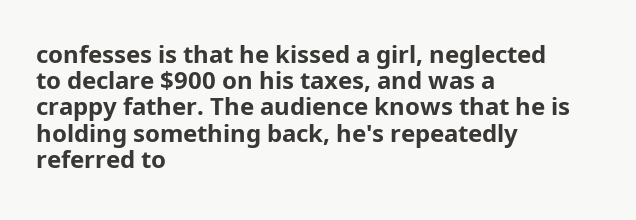confesses is that he kissed a girl, neglected to declare $900 on his taxes, and was a crappy father. The audience knows that he is holding something back, he's repeatedly referred to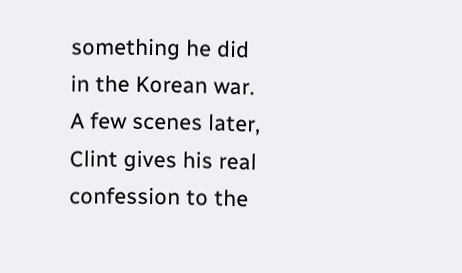something he did in the Korean war. A few scenes later, Clint gives his real confession to the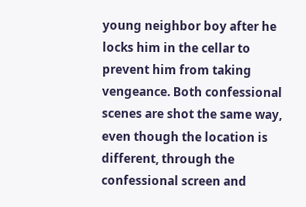young neighbor boy after he locks him in the cellar to prevent him from taking vengeance. Both confessional scenes are shot the same way, even though the location is different, through the confessional screen and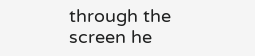through the screen he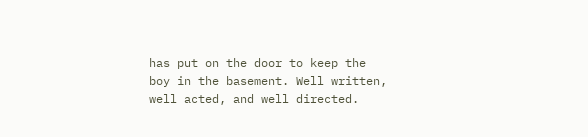has put on the door to keep the boy in the basement. Well written, well acted, and well directed.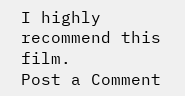I highly recommend this film.
Post a Comment